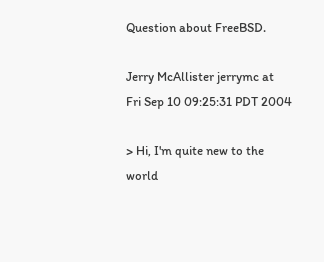Question about FreeBSD.

Jerry McAllister jerrymc at
Fri Sep 10 09:25:31 PDT 2004

> Hi, I'm quite new to the world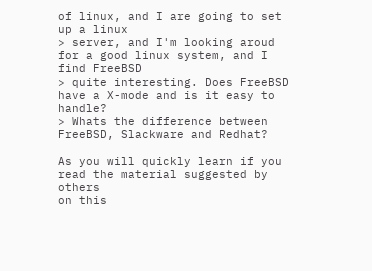of linux, and I are going to set up a linux
> server, and I'm looking aroud for a good linux system, and I find FreeBSD
> quite interesting. Does FreeBSD have a X-mode and is it easy to handle?
> Whats the difference between FreeBSD, Slackware and Redhat?

As you will quickly learn if you read the material suggested by others
on this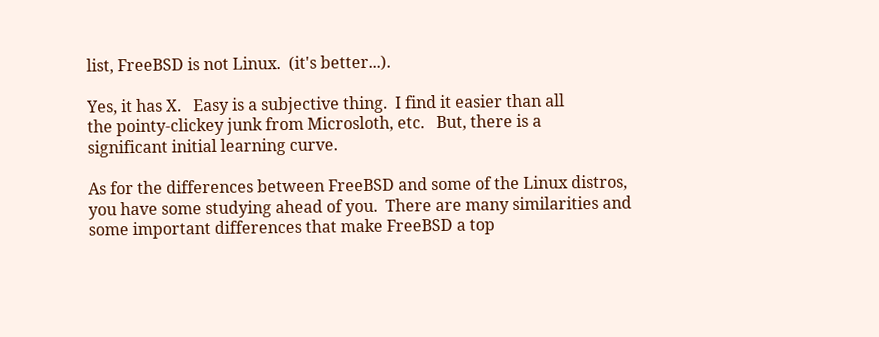list, FreeBSD is not Linux.  (it's better...).

Yes, it has X.   Easy is a subjective thing.  I find it easier than all
the pointy-clickey junk from Microsloth, etc.   But, there is a
significant initial learning curve.

As for the differences between FreeBSD and some of the Linux distros,
you have some studying ahead of you.  There are many similarities and
some important differences that make FreeBSD a top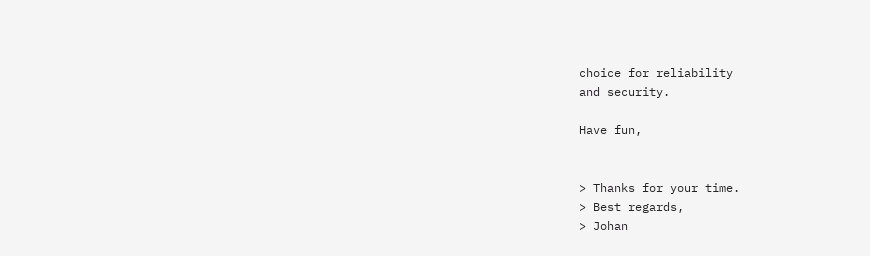choice for reliability
and security.

Have fun,


> Thanks for your time.
> Best regards,
> Johan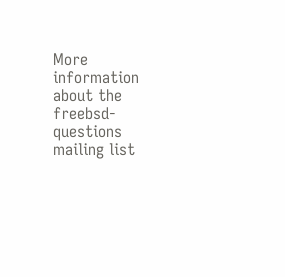More information about the freebsd-questions mailing list